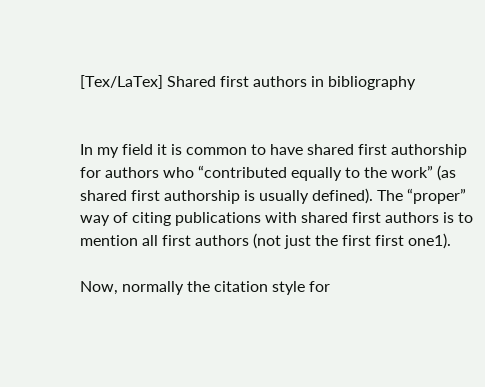[Tex/LaTex] Shared first authors in bibliography


In my field it is common to have shared first authorship for authors who “contributed equally to the work” (as shared first authorship is usually defined). The “proper” way of citing publications with shared first authors is to mention all first authors (not just the first first one1).

Now, normally the citation style for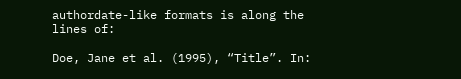authordate-like formats is along the lines of:

Doe, Jane et al. (1995), “Title”. In: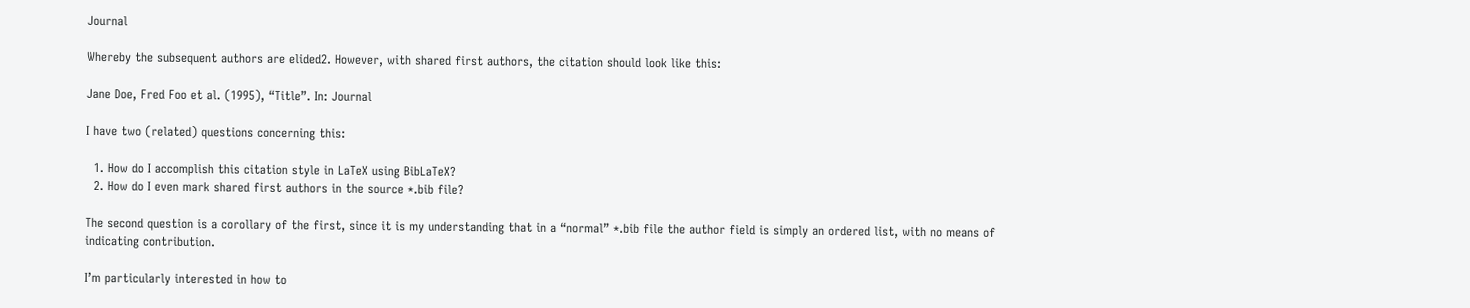Journal

Whereby the subsequent authors are elided2. However, with shared first authors, the citation should look like this:

Jane Doe, Fred Foo et al. (1995), “Title”. In: Journal

I have two (related) questions concerning this:

  1. How do I accomplish this citation style in LaTeX using BibLaTeX?
  2. How do I even mark shared first authors in the source *.bib file?

The second question is a corollary of the first, since it is my understanding that in a “normal” *.bib file the author field is simply an ordered list, with no means of indicating contribution.

I’m particularly interested in how to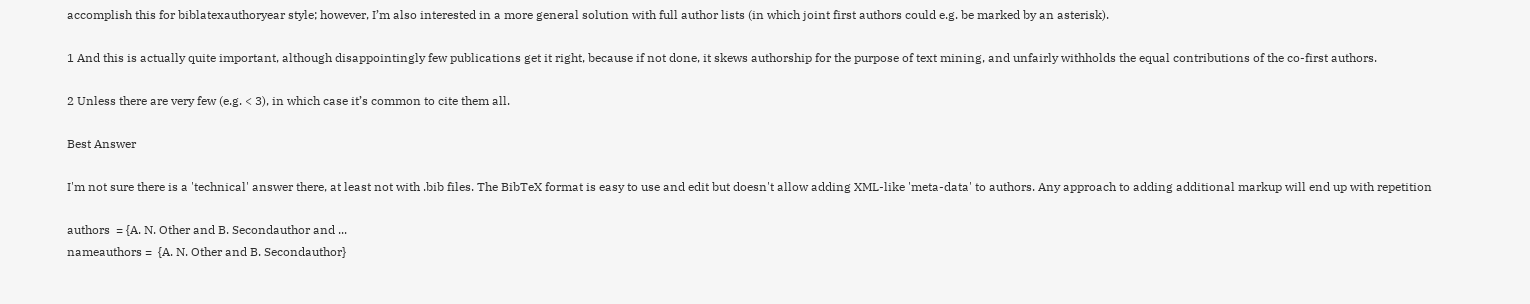accomplish this for biblatexauthoryear style; however, I’m also interested in a more general solution with full author lists (in which joint first authors could e.g. be marked by an asterisk).

1 And this is actually quite important, although disappointingly few publications get it right, because if not done, it skews authorship for the purpose of text mining, and unfairly withholds the equal contributions of the co-first authors.

2 Unless there are very few (e.g. < 3), in which case it’s common to cite them all.

Best Answer

I'm not sure there is a 'technical' answer there, at least not with .bib files. The BibTeX format is easy to use and edit but doesn't allow adding XML-like 'meta-data' to authors. Any approach to adding additional markup will end up with repetition

authors  = {A. N. Other and B. Secondauthor and ...
nameauthors =  {A. N. Other and B. Secondauthor}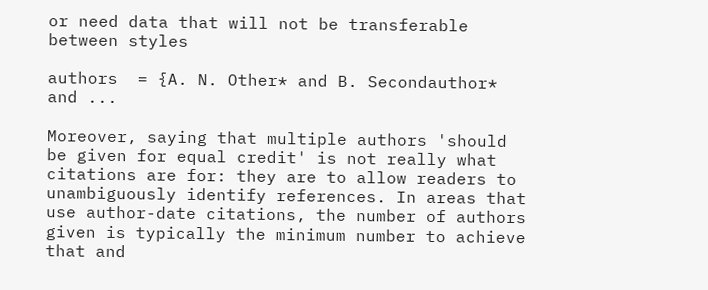or need data that will not be transferable between styles

authors  = {A. N. Other* and B. Secondauthor* and ...

Moreover, saying that multiple authors 'should be given for equal credit' is not really what citations are for: they are to allow readers to unambiguously identify references. In areas that use author-date citations, the number of authors given is typically the minimum number to achieve that and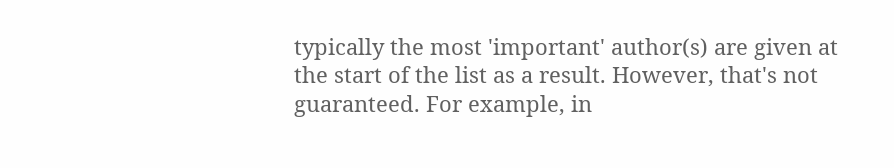typically the most 'important' author(s) are given at the start of the list as a result. However, that's not guaranteed. For example, in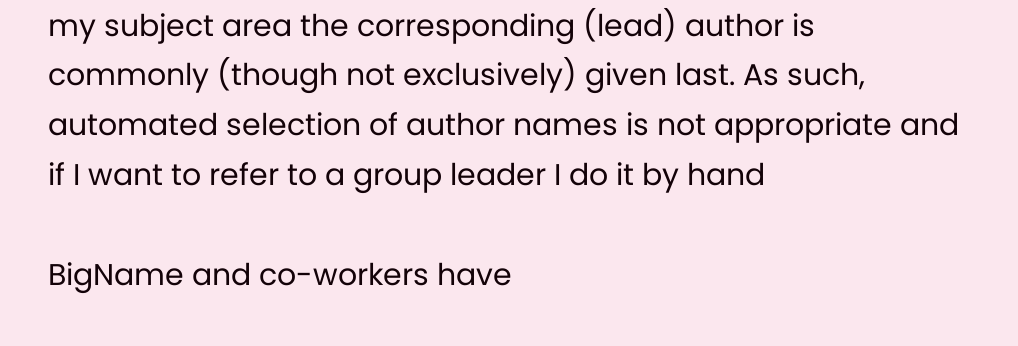my subject area the corresponding (lead) author is commonly (though not exclusively) given last. As such, automated selection of author names is not appropriate and if I want to refer to a group leader I do it by hand

BigName and co-workers have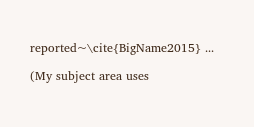reported~\cite{BigName2015} ...

(My subject area uses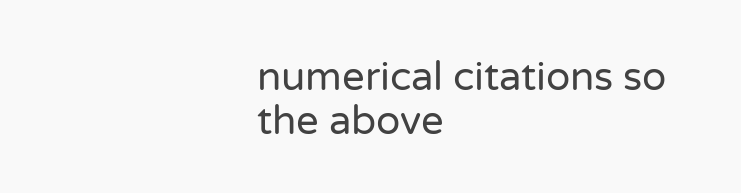numerical citations so the above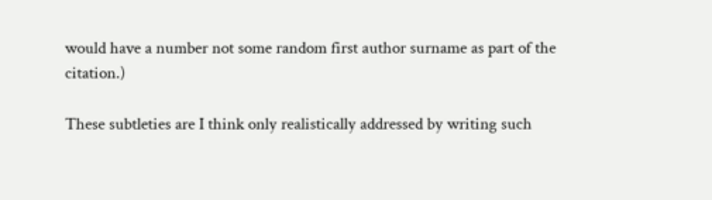would have a number not some random first author surname as part of the citation.)

These subtleties are I think only realistically addressed by writing such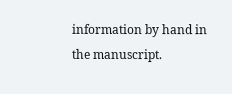information by hand in the manuscript.